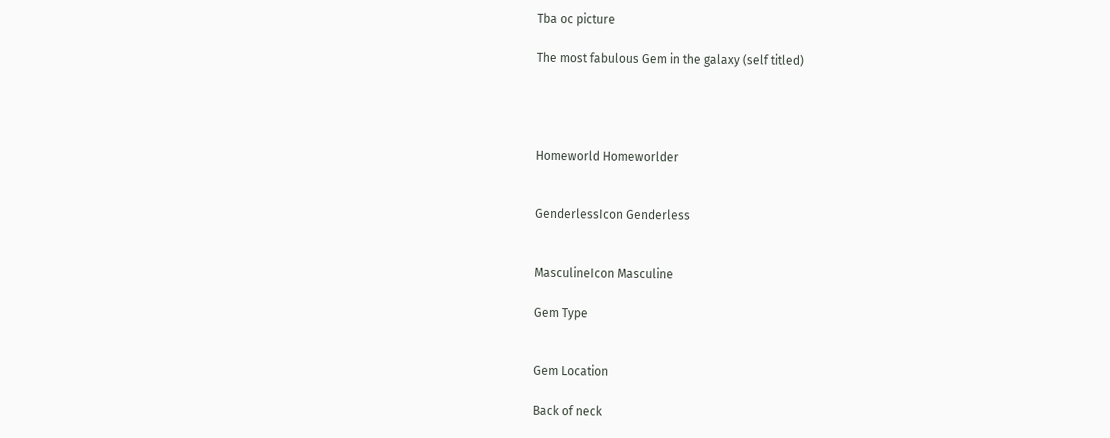Tba oc picture

The most fabulous Gem in the galaxy (self titled)




Homeworld Homeworlder


GenderlessIcon Genderless


MasculineIcon Masculine

Gem Type


Gem Location

Back of neck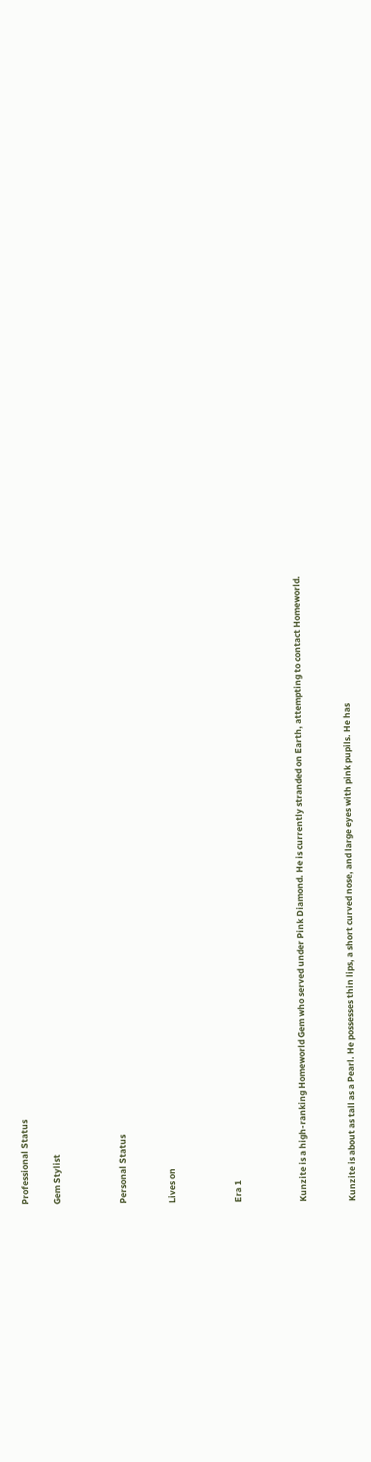Professional Status

Gem Stylist



Personal Status


Lives on



Era 1



Kunzite is a high-ranking Homeworld Gem who served under Pink Diamond. He is currently stranded on Earth, attempting to contact Homeworld.


Kunzite is about as tall as a Pearl. He possesses thin lips, a short curved nose, and large eyes with pink pupils. He has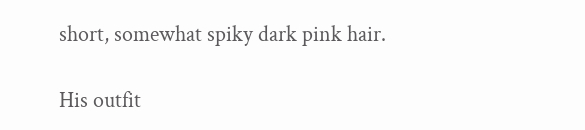short, somewhat spiky dark pink hair.

His outfit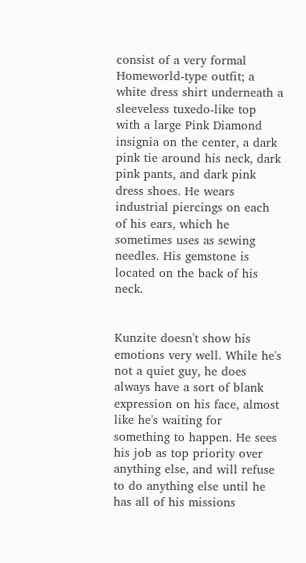consist of a very formal Homeworld-type outfit; a white dress shirt underneath a sleeveless tuxedo-like top with a large Pink Diamond insignia on the center, a dark pink tie around his neck, dark pink pants, and dark pink dress shoes. He wears industrial piercings on each of his ears, which he sometimes uses as sewing needles. His gemstone is located on the back of his neck.


Kunzite doesn't show his emotions very well. While he's not a quiet guy, he does always have a sort of blank expression on his face, almost like he's waiting for something to happen. He sees his job as top priority over anything else, and will refuse to do anything else until he has all of his missions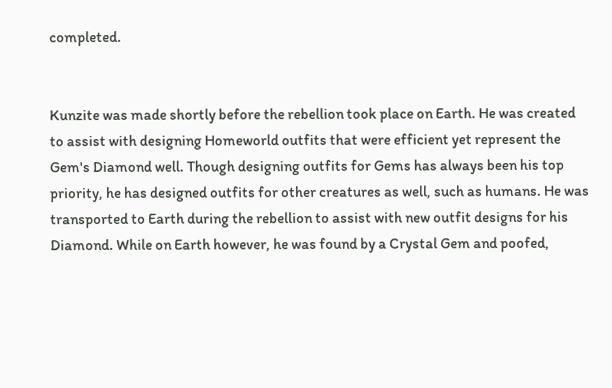completed.


Kunzite was made shortly before the rebellion took place on Earth. He was created to assist with designing Homeworld outfits that were efficient yet represent the Gem's Diamond well. Though designing outfits for Gems has always been his top priority, he has designed outfits for other creatures as well, such as humans. He was transported to Earth during the rebellion to assist with new outfit designs for his Diamond. While on Earth however, he was found by a Crystal Gem and poofed,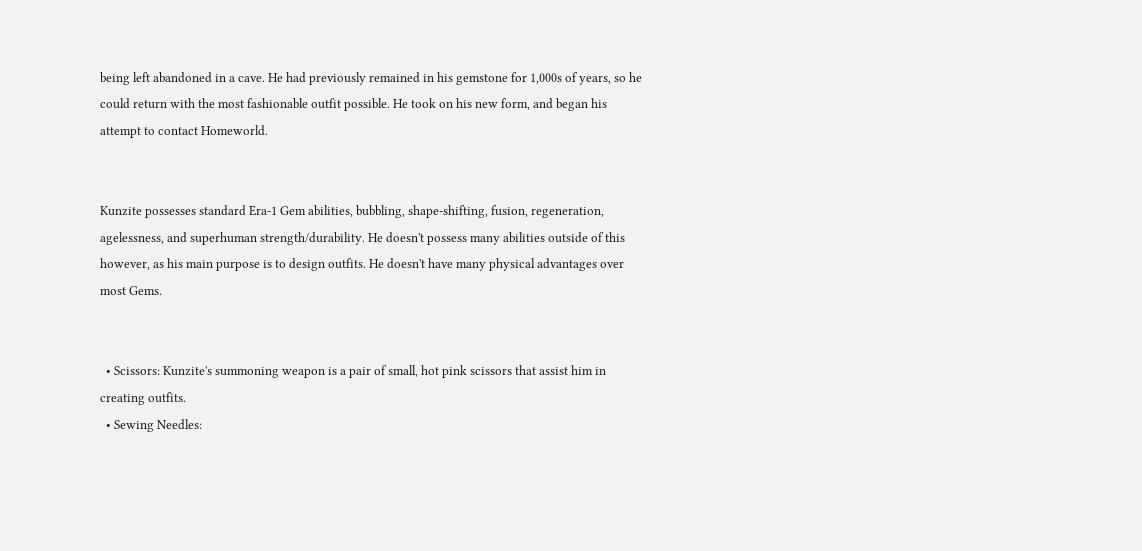being left abandoned in a cave. He had previously remained in his gemstone for 1,000s of years, so he could return with the most fashionable outfit possible. He took on his new form, and began his attempt to contact Homeworld.


Kunzite possesses standard Era-1 Gem abilities, bubbling, shape-shifting, fusion, regeneration, agelessness, and superhuman strength/durability. He doesn't possess many abilities outside of this however, as his main purpose is to design outfits. He doesn't have many physical advantages over most Gems.


  • Scissors: Kunzite's summoning weapon is a pair of small, hot pink scissors that assist him in creating outfits.
  • Sewing Needles: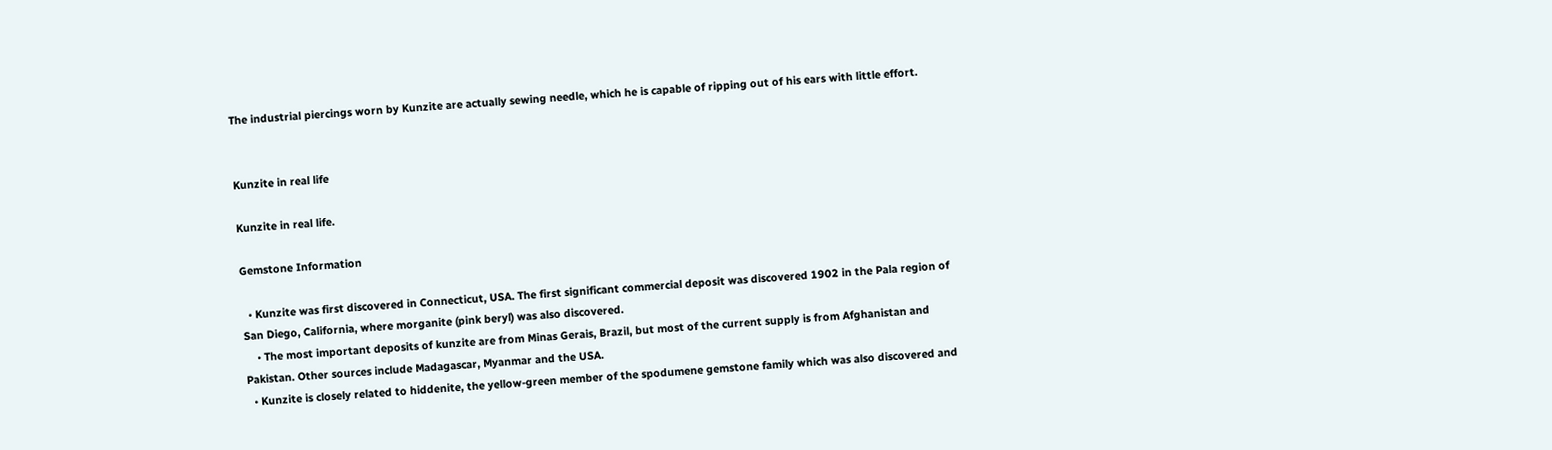The industrial piercings worn by Kunzite are actually sewing needle, which he is capable of ripping out of his ears with little effort.


Kunzite in real life

Kunzite in real life.

Gemstone Information

  • Kunzite was first discovered in Connecticut, USA. The first significant commercial deposit was discovered 1902 in the Pala region of San Diego, California, where morganite (pink beryl) was also discovered.
    • The most important deposits of kunzite are from Minas Gerais, Brazil, but most of the current supply is from Afghanistan and Pakistan. Other sources include Madagascar, Myanmar and the USA.
  • Kunzite is closely related to hiddenite, the yellow-green member of the spodumene gemstone family which was also discovered and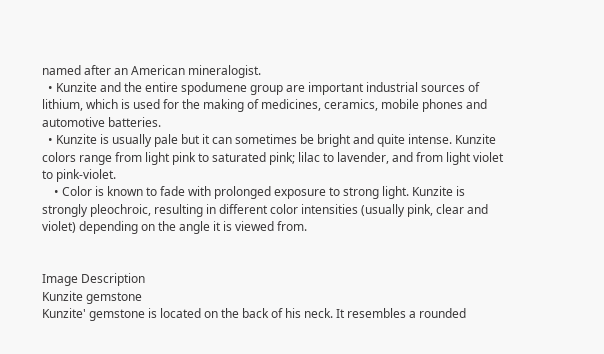named after an American mineralogist.
  • Kunzite and the entire spodumene group are important industrial sources of lithium, which is used for the making of medicines, ceramics, mobile phones and automotive batteries.
  • Kunzite is usually pale but it can sometimes be bright and quite intense. Kunzite colors range from light pink to saturated pink; lilac to lavender, and from light violet to pink-violet.
    • Color is known to fade with prolonged exposure to strong light. Kunzite is strongly pleochroic, resulting in different color intensities (usually pink, clear and violet) depending on the angle it is viewed from.


Image Description
Kunzite gemstone
Kunzite' gemstone is located on the back of his neck. It resembles a rounded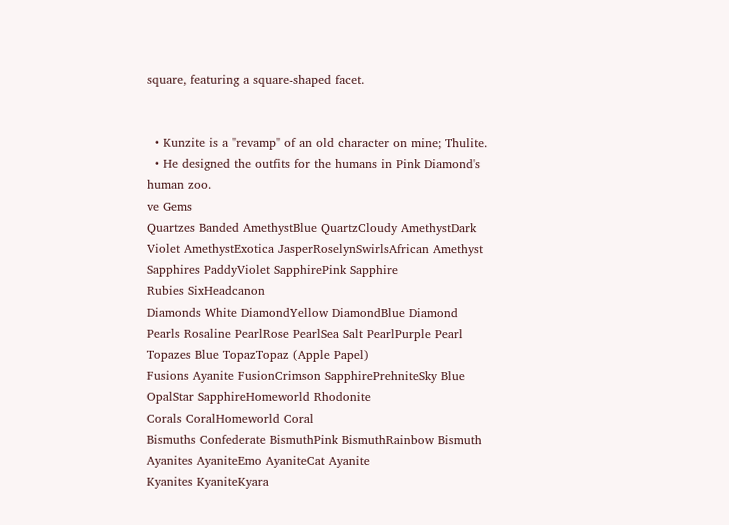square, featuring a square-shaped facet.


  • Kunzite is a "revamp" of an old character on mine; Thulite.
  • He designed the outfits for the humans in Pink Diamond's human zoo.
ve Gems
Quartzes Banded AmethystBlue QuartzCloudy AmethystDark Violet AmethystExotica JasperRoselynSwirlsAfrican Amethyst
Sapphires PaddyViolet SapphirePink Sapphire
Rubies SixHeadcanon
Diamonds White DiamondYellow DiamondBlue Diamond
Pearls Rosaline PearlRose PearlSea Salt PearlPurple Pearl
Topazes Blue TopazTopaz (Apple Papel)
Fusions Ayanite FusionCrimson SapphirePrehniteSky Blue OpalStar SapphireHomeworld Rhodonite
Corals CoralHomeworld Coral
Bismuths Confederate BismuthPink BismuthRainbow Bismuth
Ayanites AyaniteEmo AyaniteCat Ayanite
Kyanites KyaniteKyara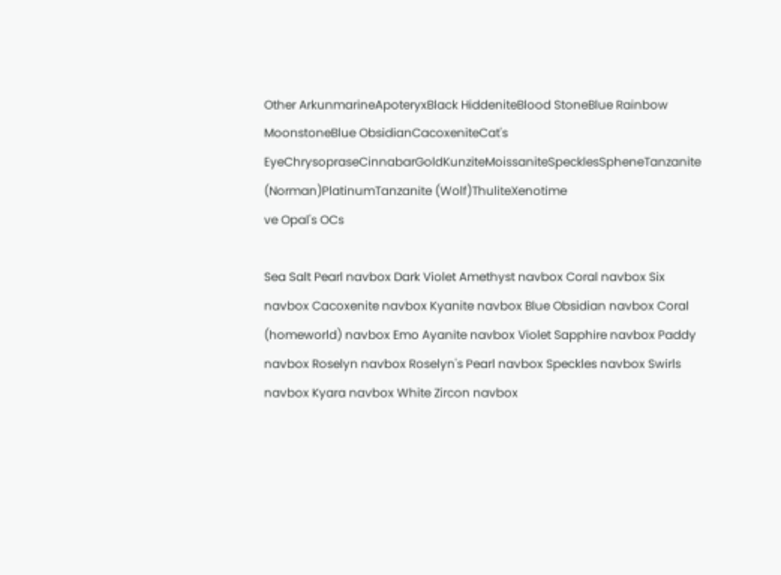Other ArkunmarineApoteryxBlack HiddeniteBlood StoneBlue Rainbow MoonstoneBlue ObsidianCacoxeniteCat's EyeChrysopraseCinnabarGoldKunziteMoissaniteSpecklesSpheneTanzanite (Norman)PlatinumTanzanite (Wolf)ThuliteXenotime
ve Opal's OCs

Sea Salt Pearl navbox Dark Violet Amethyst navbox Coral navbox Six navbox Cacoxenite navbox Kyanite navbox Blue Obsidian navbox Coral (homeworld) navbox Emo Ayanite navbox Violet Sapphire navbox Paddy navbox Roselyn navbox Roselyn's Pearl navbox Speckles navbox Swirls navbox Kyara navbox White Zircon navbox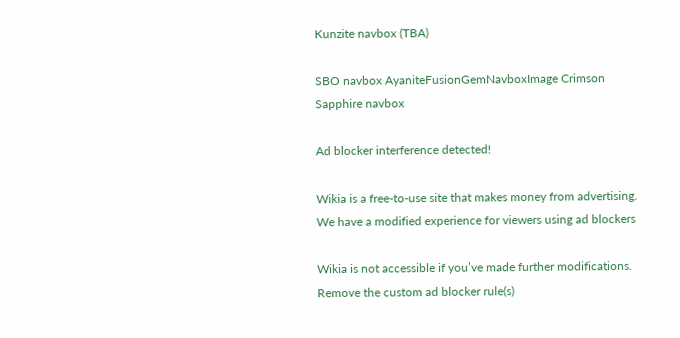Kunzite navbox (TBA)

SBO navbox AyaniteFusionGemNavboxImage Crimson Sapphire navbox

Ad blocker interference detected!

Wikia is a free-to-use site that makes money from advertising. We have a modified experience for viewers using ad blockers

Wikia is not accessible if you’ve made further modifications. Remove the custom ad blocker rule(s)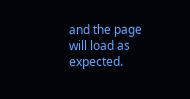and the page will load as expected.